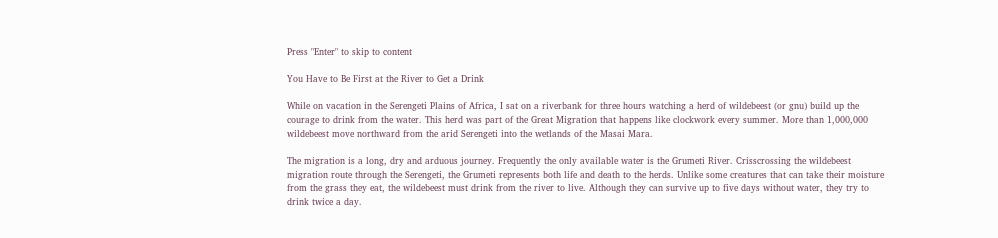Press "Enter" to skip to content

You Have to Be First at the River to Get a Drink

While on vacation in the Serengeti Plains of Africa, I sat on a riverbank for three hours watching a herd of wildebeest (or gnu) build up the courage to drink from the water. This herd was part of the Great Migration that happens like clockwork every summer. More than 1,000,000 wildebeest move northward from the arid Serengeti into the wetlands of the Masai Mara.

The migration is a long, dry and arduous journey. Frequently the only available water is the Grumeti River. Crisscrossing the wildebeest migration route through the Serengeti, the Grumeti represents both life and death to the herds. Unlike some creatures that can take their moisture from the grass they eat, the wildebeest must drink from the river to live. Although they can survive up to five days without water, they try to drink twice a day.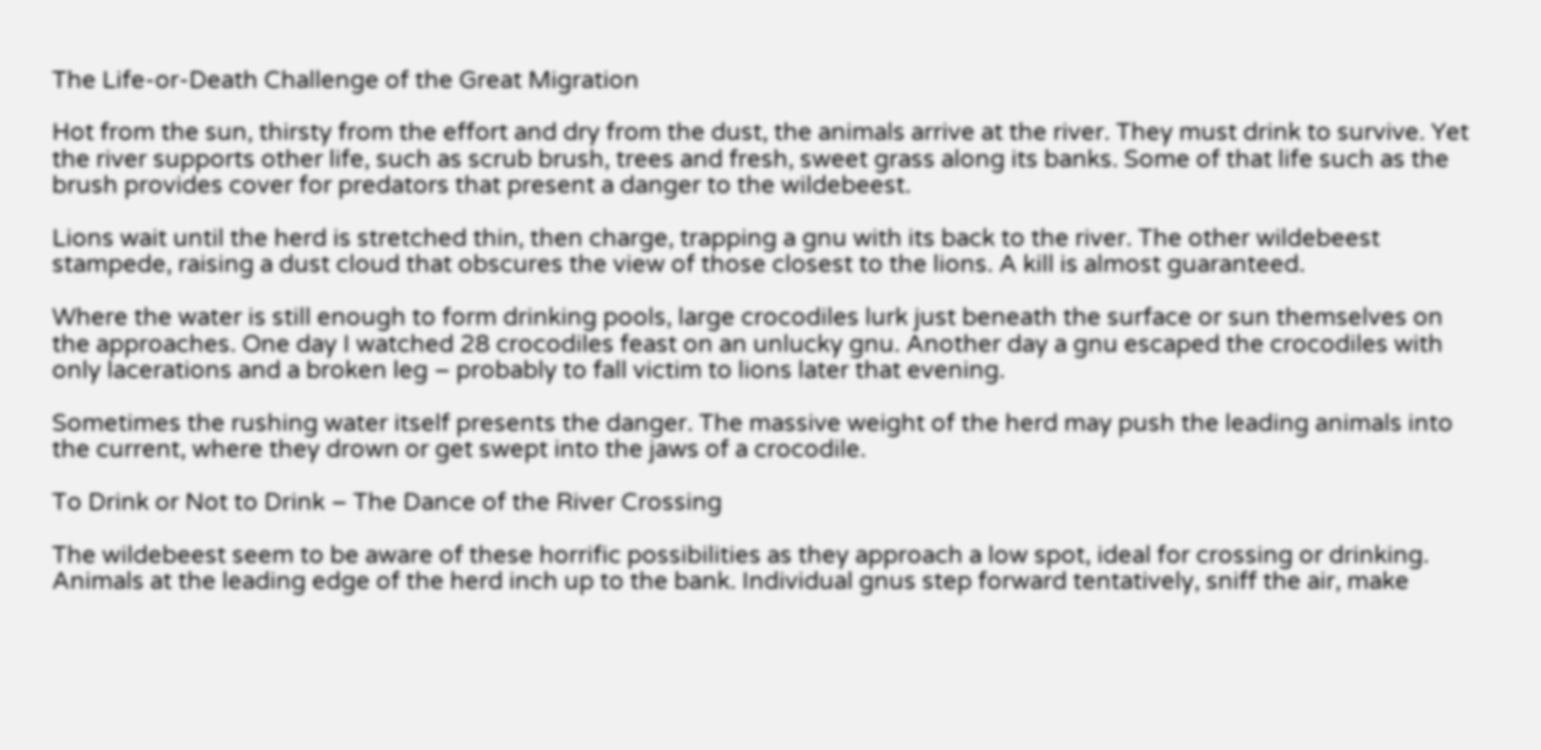The Life-or-Death Challenge of the Great Migration

Hot from the sun, thirsty from the effort and dry from the dust, the animals arrive at the river. They must drink to survive. Yet the river supports other life, such as scrub brush, trees and fresh, sweet grass along its banks. Some of that life such as the brush provides cover for predators that present a danger to the wildebeest.

Lions wait until the herd is stretched thin, then charge, trapping a gnu with its back to the river. The other wildebeest stampede, raising a dust cloud that obscures the view of those closest to the lions. A kill is almost guaranteed.

Where the water is still enough to form drinking pools, large crocodiles lurk just beneath the surface or sun themselves on the approaches. One day I watched 28 crocodiles feast on an unlucky gnu. Another day a gnu escaped the crocodiles with only lacerations and a broken leg – probably to fall victim to lions later that evening.

Sometimes the rushing water itself presents the danger. The massive weight of the herd may push the leading animals into the current, where they drown or get swept into the jaws of a crocodile.

To Drink or Not to Drink – The Dance of the River Crossing

The wildebeest seem to be aware of these horrific possibilities as they approach a low spot, ideal for crossing or drinking. Animals at the leading edge of the herd inch up to the bank. Individual gnus step forward tentatively, sniff the air, make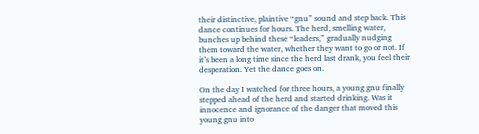their distinctive, plaintive “gnu” sound and step back. This dance continues for hours. The herd, smelling water, bunches up behind these “leaders,” gradually nudging them toward the water, whether they want to go or not. If it’s been a long time since the herd last drank, you feel their desperation. Yet the dance goes on.

On the day I watched for three hours, a young gnu finally stepped ahead of the herd and started drinking. Was it innocence and ignorance of the danger that moved this young gnu into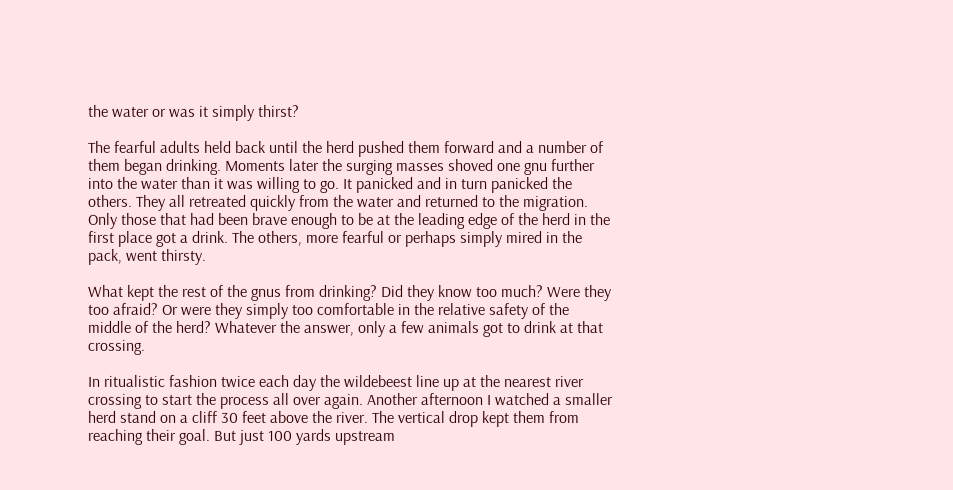the water or was it simply thirst?

The fearful adults held back until the herd pushed them forward and a number of them began drinking. Moments later the surging masses shoved one gnu further into the water than it was willing to go. It panicked and in turn panicked the others. They all retreated quickly from the water and returned to the migration. Only those that had been brave enough to be at the leading edge of the herd in the first place got a drink. The others, more fearful or perhaps simply mired in the pack, went thirsty.

What kept the rest of the gnus from drinking? Did they know too much? Were they too afraid? Or were they simply too comfortable in the relative safety of the middle of the herd? Whatever the answer, only a few animals got to drink at that crossing.

In ritualistic fashion twice each day the wildebeest line up at the nearest river crossing to start the process all over again. Another afternoon I watched a smaller herd stand on a cliff 30 feet above the river. The vertical drop kept them from reaching their goal. But just 100 yards upstream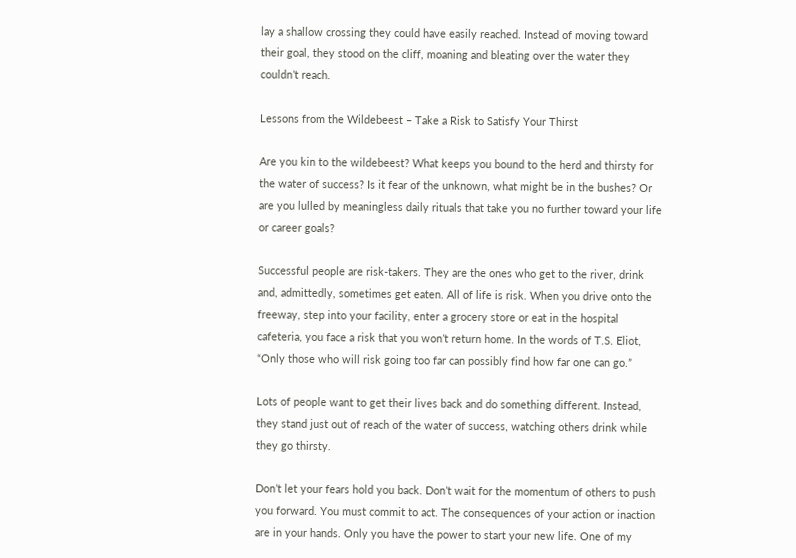lay a shallow crossing they could have easily reached. Instead of moving toward their goal, they stood on the cliff, moaning and bleating over the water they couldn’t reach.

Lessons from the Wildebeest – Take a Risk to Satisfy Your Thirst

Are you kin to the wildebeest? What keeps you bound to the herd and thirsty for the water of success? Is it fear of the unknown, what might be in the bushes? Or are you lulled by meaningless daily rituals that take you no further toward your life or career goals?

Successful people are risk-takers. They are the ones who get to the river, drink and, admittedly, sometimes get eaten. All of life is risk. When you drive onto the freeway, step into your facility, enter a grocery store or eat in the hospital cafeteria, you face a risk that you won’t return home. In the words of T.S. Eliot, “Only those who will risk going too far can possibly find how far one can go.”

Lots of people want to get their lives back and do something different. Instead, they stand just out of reach of the water of success, watching others drink while they go thirsty.

Don’t let your fears hold you back. Don’t wait for the momentum of others to push you forward. You must commit to act. The consequences of your action or inaction are in your hands. Only you have the power to start your new life. One of my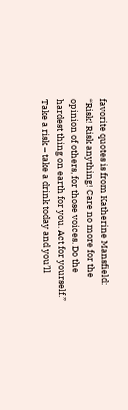favorite quotes is from Katherine Mansfield: “Risk! Risk anything! Care no more for the opinion of others, for those voices. Do the hardest thing on earth for you. Act for yourself.” Take a risk – take a drink today and you’ll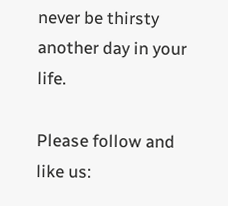never be thirsty another day in your life.

Please follow and like us: